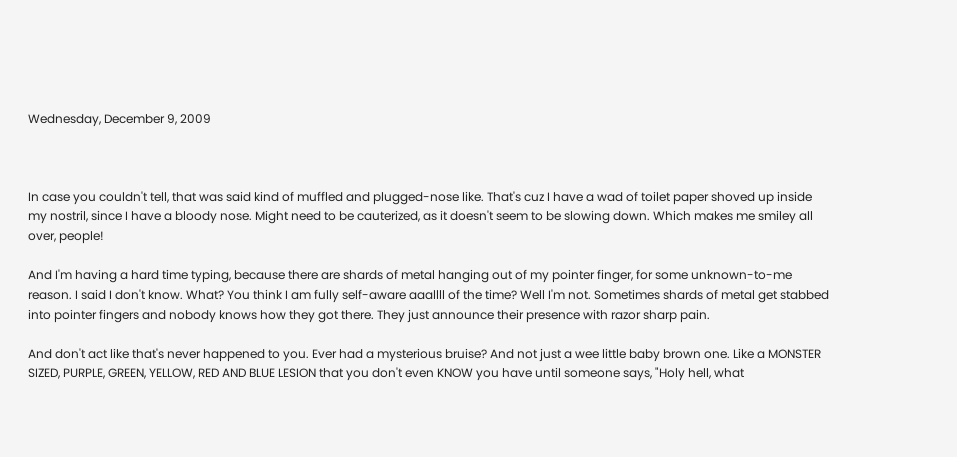Wednesday, December 9, 2009



In case you couldn't tell, that was said kind of muffled and plugged-nose like. That's cuz I have a wad of toilet paper shoved up inside my nostril, since I have a bloody nose. Might need to be cauterized, as it doesn't seem to be slowing down. Which makes me smiley all over, people!

And I'm having a hard time typing, because there are shards of metal hanging out of my pointer finger, for some unknown-to-me reason. I said I don't know. What? You think I am fully self-aware aaallll of the time? Well I'm not. Sometimes shards of metal get stabbed into pointer fingers and nobody knows how they got there. They just announce their presence with razor sharp pain.

And don't act like that's never happened to you. Ever had a mysterious bruise? And not just a wee little baby brown one. Like a MONSTER SIZED, PURPLE, GREEN, YELLOW, RED AND BLUE LESION that you don't even KNOW you have until someone says, "Holy hell, what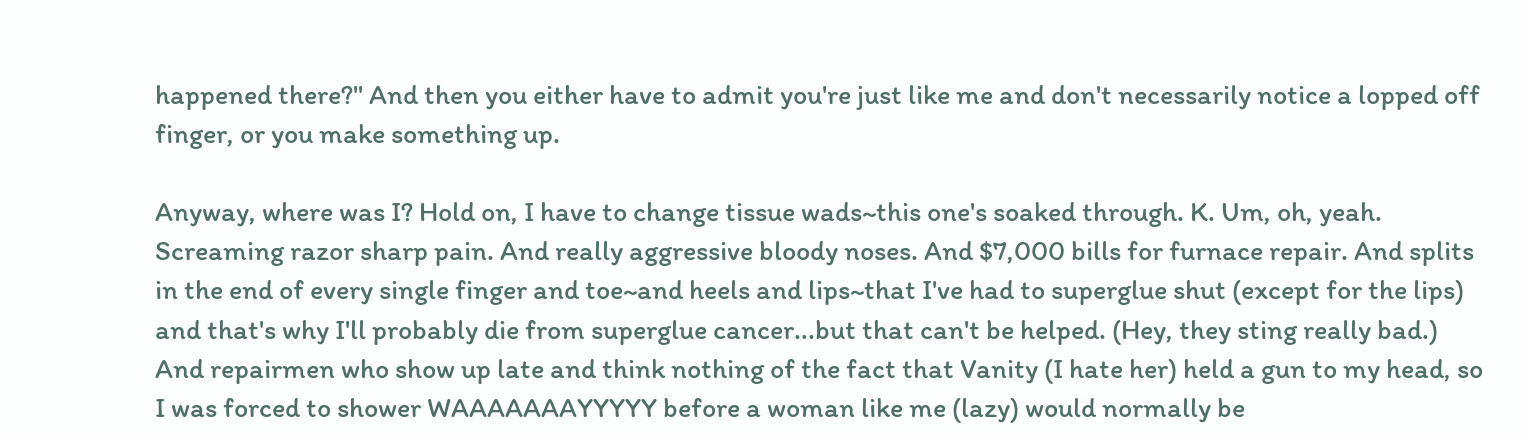happened there?" And then you either have to admit you're just like me and don't necessarily notice a lopped off finger, or you make something up.

Anyway, where was I? Hold on, I have to change tissue wads~this one's soaked through. K. Um, oh, yeah. Screaming razor sharp pain. And really aggressive bloody noses. And $7,000 bills for furnace repair. And splits in the end of every single finger and toe~and heels and lips~that I've had to superglue shut (except for the lips) and that's why I'll probably die from superglue cancer...but that can't be helped. (Hey, they sting really bad.) And repairmen who show up late and think nothing of the fact that Vanity (I hate her) held a gun to my head, so I was forced to shower WAAAAAAAYYYYY before a woman like me (lazy) would normally be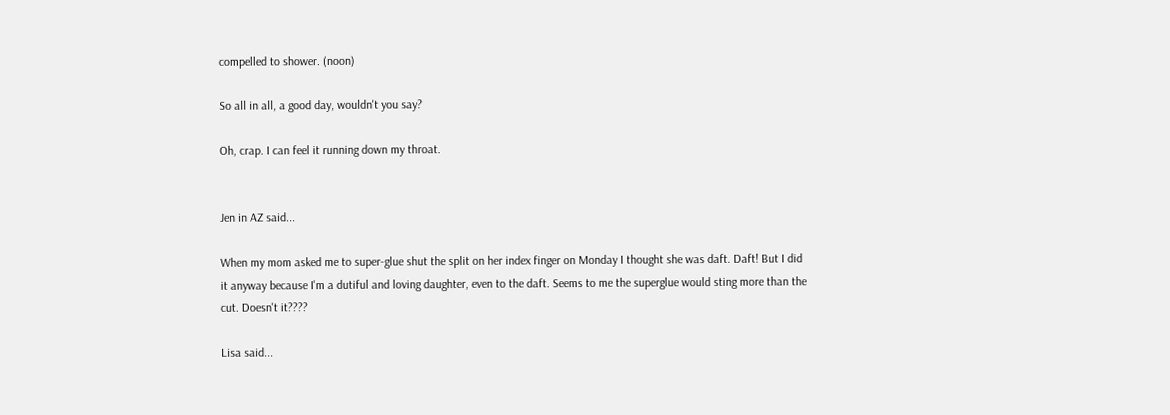compelled to shower. (noon)

So all in all, a good day, wouldn't you say?

Oh, crap. I can feel it running down my throat.


Jen in AZ said...

When my mom asked me to super-glue shut the split on her index finger on Monday I thought she was daft. Daft! But I did it anyway because I'm a dutiful and loving daughter, even to the daft. Seems to me the superglue would sting more than the cut. Doesn't it????

Lisa said...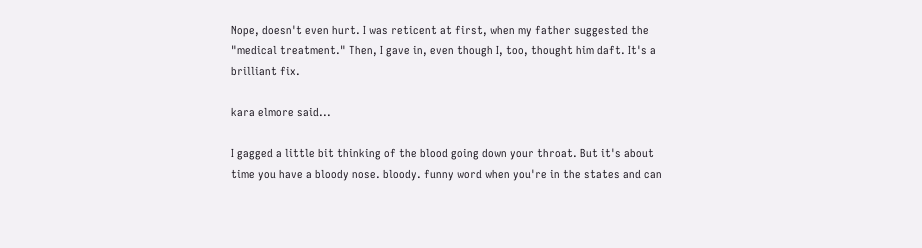Nope, doesn't even hurt. I was reticent at first, when my father suggested the "medical treatment." Then, I gave in, even though I, too, thought him daft. It's a brilliant fix.

kara elmore said...

I gagged a little bit thinking of the blood going down your throat. But it's about time you have a bloody nose. bloody. funny word when you're in the states and can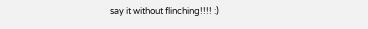say it without flinching!!!! :)